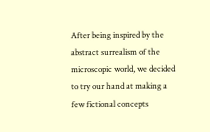After being inspired by the abstract surrealism of the microscopic world, we decided to try our hand at making a few fictional concepts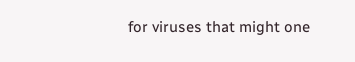for viruses that might one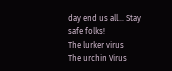day end us all... Stay safe folks!
The lurker virus
The urchin Virus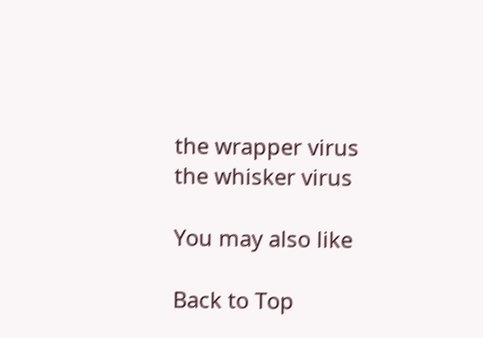the wrapper virus
the whisker virus

You may also like

Back to Top